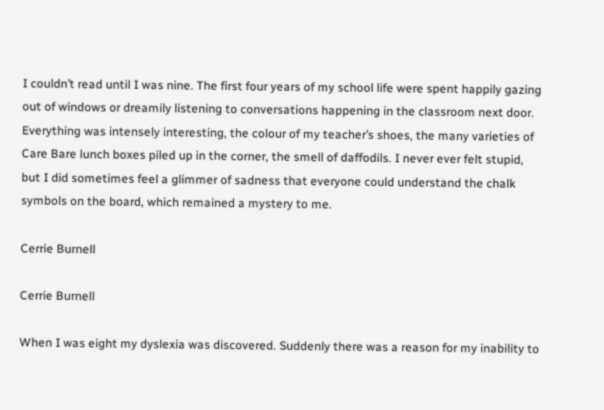I couldn’t read until I was nine. The first four years of my school life were spent happily gazing out of windows or dreamily listening to conversations happening in the classroom next door. Everything was intensely interesting, the colour of my teacher’s shoes, the many varieties of Care Bare lunch boxes piled up in the corner, the smell of daffodils. I never ever felt stupid, but I did sometimes feel a glimmer of sadness that everyone could understand the chalk symbols on the board, which remained a mystery to me.

Cerrie Burnell

Cerrie Burnell

When I was eight my dyslexia was discovered. Suddenly there was a reason for my inability to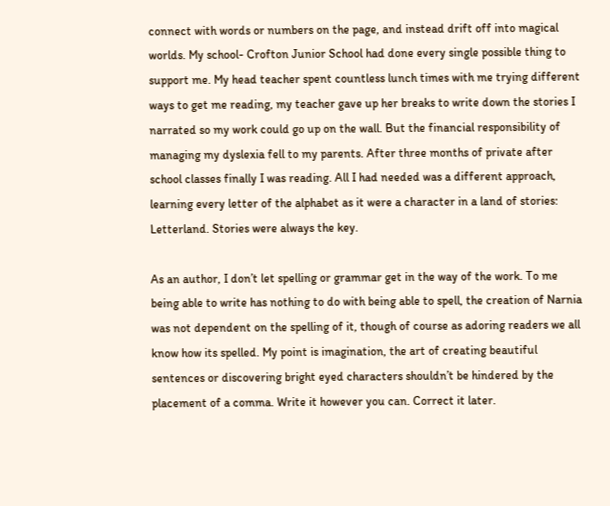connect with words or numbers on the page, and instead drift off into magical worlds. My school- Crofton Junior School had done every single possible thing to support me. My head teacher spent countless lunch times with me trying different ways to get me reading, my teacher gave up her breaks to write down the stories I narrated so my work could go up on the wall. But the financial responsibility of managing my dyslexia fell to my parents. After three months of private after school classes finally I was reading. All I had needed was a different approach, learning every letter of the alphabet as it were a character in a land of stories: Letterland. Stories were always the key.

As an author, I don’t let spelling or grammar get in the way of the work. To me being able to write has nothing to do with being able to spell, the creation of Narnia was not dependent on the spelling of it, though of course as adoring readers we all know how its spelled. My point is imagination, the art of creating beautiful sentences or discovering bright eyed characters shouldn’t be hindered by the placement of a comma. Write it however you can. Correct it later.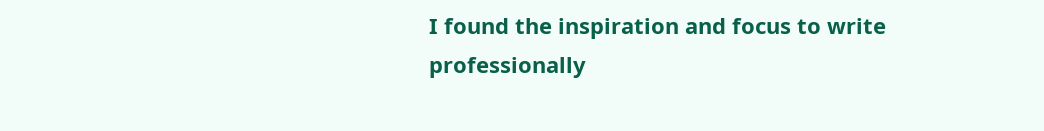I found the inspiration and focus to write professionally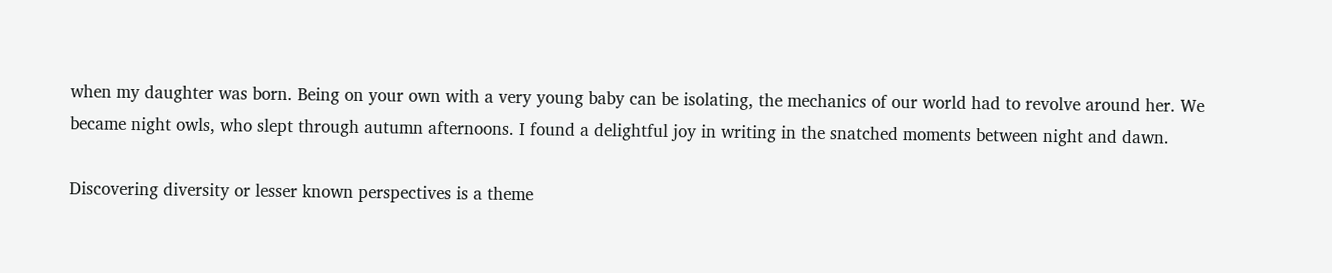when my daughter was born. Being on your own with a very young baby can be isolating, the mechanics of our world had to revolve around her. We became night owls, who slept through autumn afternoons. I found a delightful joy in writing in the snatched moments between night and dawn.

Discovering diversity or lesser known perspectives is a theme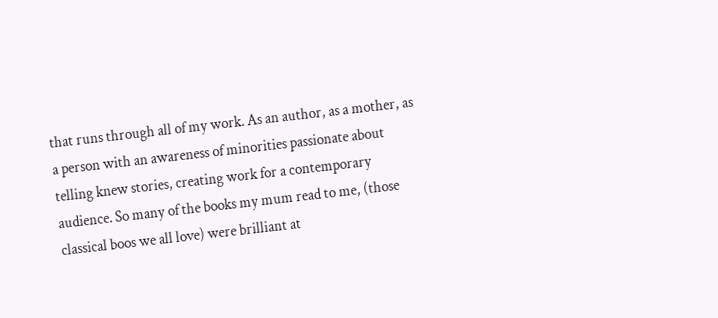that runs through all of my work. As an author, as a mother, as a person with an awareness of minorities passionate about telling knew stories, creating work for a contemporary audience. So many of the books my mum read to me, (those classical boos we all love) were brilliant at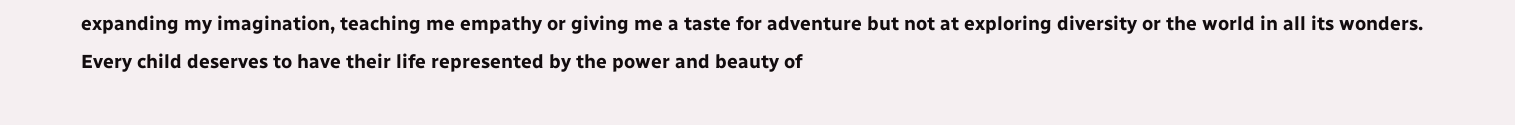expanding my imagination, teaching me empathy or giving me a taste for adventure but not at exploring diversity or the world in all its wonders. Every child deserves to have their life represented by the power and beauty of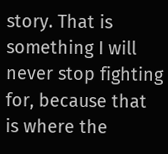story. That is something I will never stop fighting for, because that is where the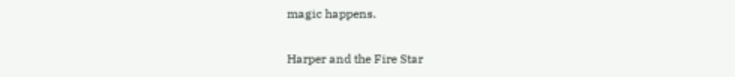magic happens.

Harper and the Fire Star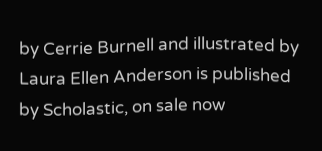by Cerrie Burnell and illustrated by Laura Ellen Anderson is published by Scholastic, on sale now